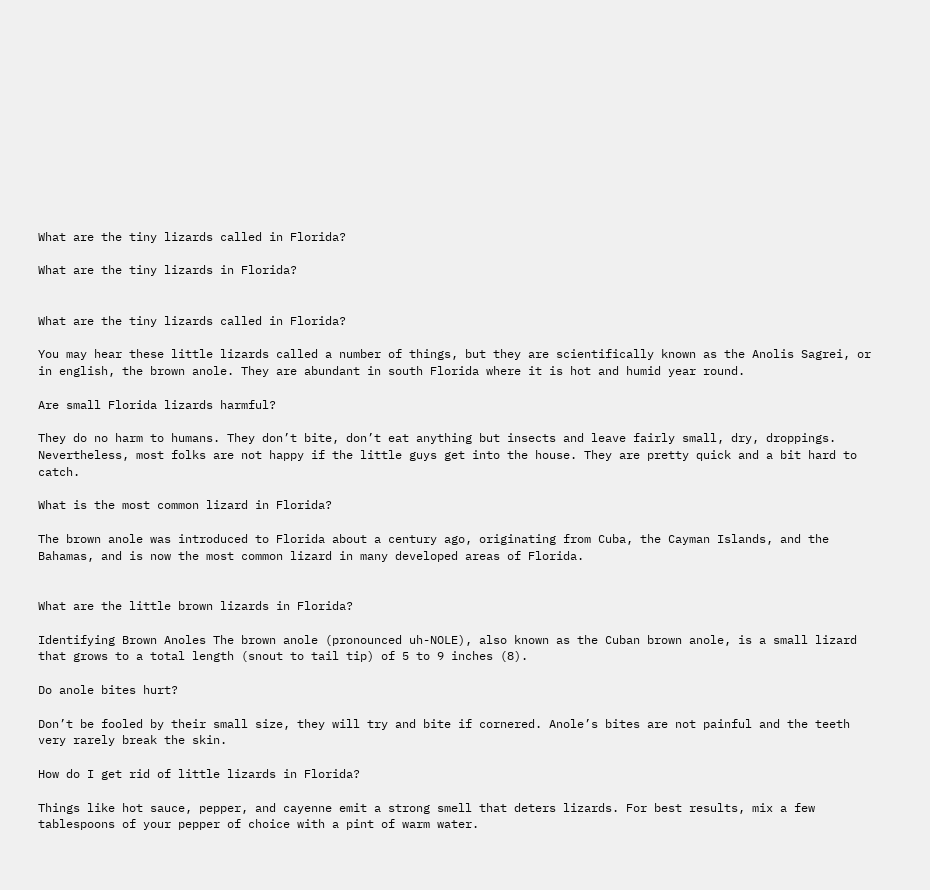What are the tiny lizards called in Florida?

What are the tiny lizards in Florida?


What are the tiny lizards called in Florida?

You may hear these little lizards called a number of things, but they are scientifically known as the Anolis Sagrei, or in english, the brown anole. They are abundant in south Florida where it is hot and humid year round.

Are small Florida lizards harmful?

They do no harm to humans. They don’t bite, don’t eat anything but insects and leave fairly small, dry, droppings. Nevertheless, most folks are not happy if the little guys get into the house. They are pretty quick and a bit hard to catch.

What is the most common lizard in Florida?

The brown anole was introduced to Florida about a century ago, originating from Cuba, the Cayman Islands, and the Bahamas, and is now the most common lizard in many developed areas of Florida.


What are the little brown lizards in Florida?

Identifying Brown Anoles The brown anole (pronounced uh-NOLE), also known as the Cuban brown anole, is a small lizard that grows to a total length (snout to tail tip) of 5 to 9 inches (8).

Do anole bites hurt?

Don’t be fooled by their small size, they will try and bite if cornered. Anole’s bites are not painful and the teeth very rarely break the skin.

How do I get rid of little lizards in Florida?

Things like hot sauce, pepper, and cayenne emit a strong smell that deters lizards. For best results, mix a few tablespoons of your pepper of choice with a pint of warm water.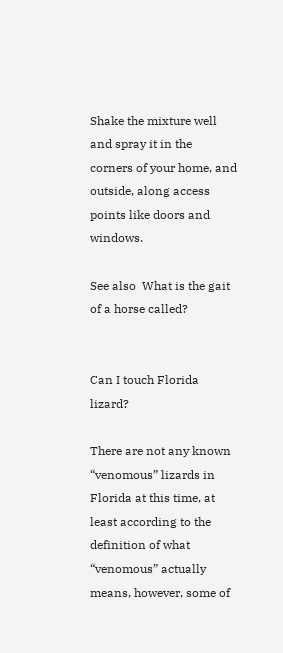Shake the mixture well and spray it in the corners of your home, and outside, along access points like doors and windows.

See also  What is the gait of a horse called?


Can I touch Florida lizard?

There are not any known “venomous” lizards in Florida at this time, at least according to the definition of what “venomous” actually means, however, some of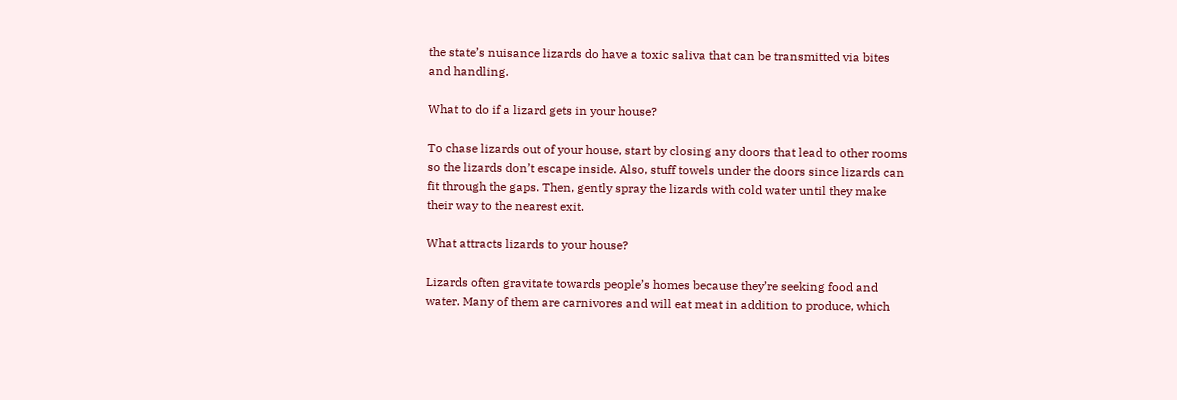the state’s nuisance lizards do have a toxic saliva that can be transmitted via bites and handling.

What to do if a lizard gets in your house?

To chase lizards out of your house, start by closing any doors that lead to other rooms so the lizards don’t escape inside. Also, stuff towels under the doors since lizards can fit through the gaps. Then, gently spray the lizards with cold water until they make their way to the nearest exit.

What attracts lizards to your house?

Lizards often gravitate towards people’s homes because they’re seeking food and water. Many of them are carnivores and will eat meat in addition to produce, which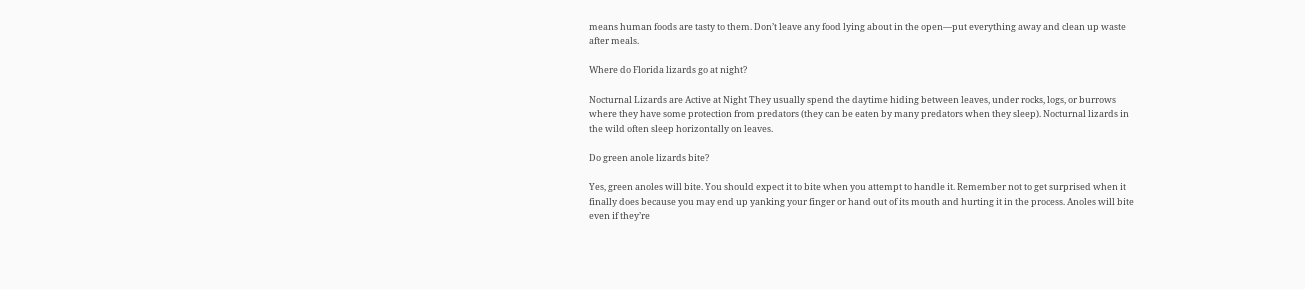means human foods are tasty to them. Don’t leave any food lying about in the open—put everything away and clean up waste after meals.

Where do Florida lizards go at night?

Nocturnal Lizards are Active at Night They usually spend the daytime hiding between leaves, under rocks, logs, or burrows where they have some protection from predators (they can be eaten by many predators when they sleep). Nocturnal lizards in the wild often sleep horizontally on leaves.

Do green anole lizards bite?

Yes, green anoles will bite. You should expect it to bite when you attempt to handle it. Remember not to get surprised when it finally does because you may end up yanking your finger or hand out of its mouth and hurting it in the process. Anoles will bite even if they’re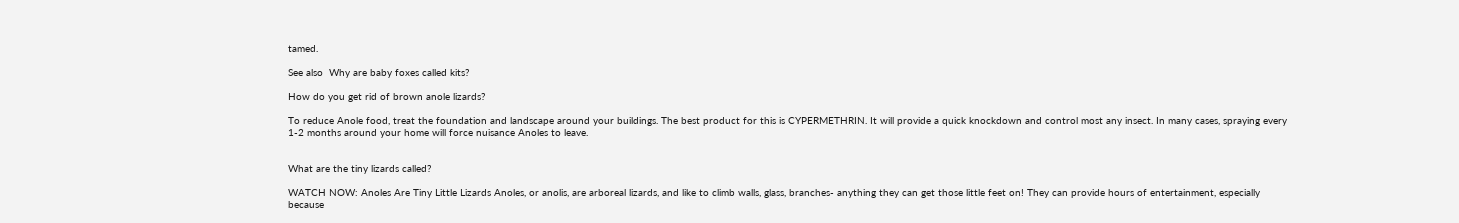tamed.

See also  Why are baby foxes called kits?

How do you get rid of brown anole lizards?

To reduce Anole food, treat the foundation and landscape around your buildings. The best product for this is CYPERMETHRIN. It will provide a quick knockdown and control most any insect. In many cases, spraying every 1-2 months around your home will force nuisance Anoles to leave.


What are the tiny lizards called?

WATCH NOW: Anoles Are Tiny Little Lizards Anoles, or anolis, are arboreal lizards, and like to climb walls, glass, branches- anything they can get those little feet on! They can provide hours of entertainment, especially because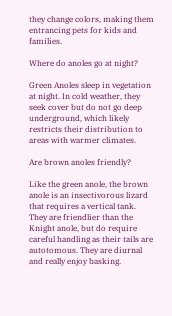they change colors, making them entrancing pets for kids and families.

Where do anoles go at night?

Green Anoles sleep in vegetation at night. In cold weather, they seek cover but do not go deep underground, which likely restricts their distribution to areas with warmer climates.

Are brown anoles friendly?

Like the green anole, the brown anole is an insectivorous lizard that requires a vertical tank. They are friendlier than the Knight anole, but do require careful handling as their tails are autotomous. They are diurnal and really enjoy basking.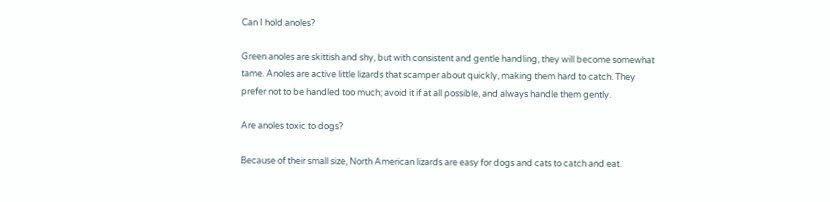Can I hold anoles?

Green anoles are skittish and shy, but with consistent and gentle handling, they will become somewhat tame. Anoles are active little lizards that scamper about quickly, making them hard to catch. They prefer not to be handled too much; avoid it if at all possible, and always handle them gently.

Are anoles toxic to dogs?

Because of their small size, North American lizards are easy for dogs and cats to catch and eat.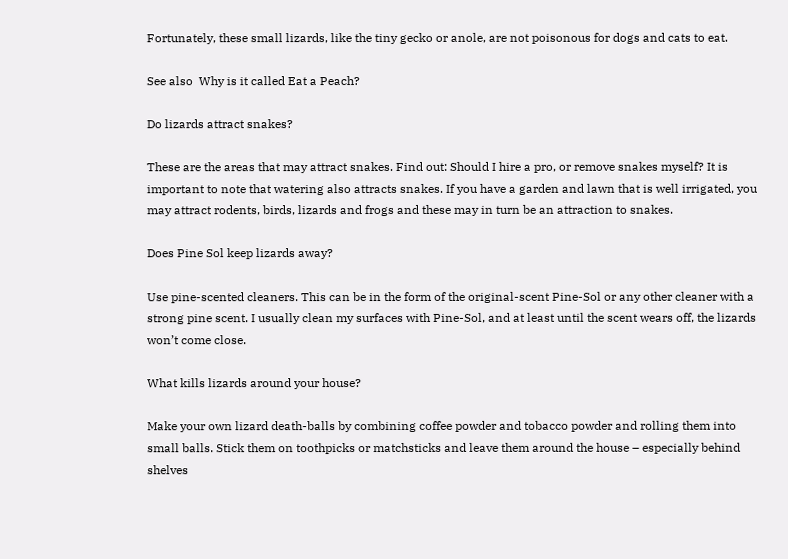Fortunately, these small lizards, like the tiny gecko or anole, are not poisonous for dogs and cats to eat.

See also  Why is it called Eat a Peach?

Do lizards attract snakes?

These are the areas that may attract snakes. Find out: Should I hire a pro, or remove snakes myself? It is important to note that watering also attracts snakes. If you have a garden and lawn that is well irrigated, you may attract rodents, birds, lizards and frogs and these may in turn be an attraction to snakes.

Does Pine Sol keep lizards away?

Use pine-scented cleaners. This can be in the form of the original-scent Pine-Sol or any other cleaner with a strong pine scent. I usually clean my surfaces with Pine-Sol, and at least until the scent wears off, the lizards won’t come close.

What kills lizards around your house?

Make your own lizard death-balls by combining coffee powder and tobacco powder and rolling them into small balls. Stick them on toothpicks or matchsticks and leave them around the house – especially behind shelves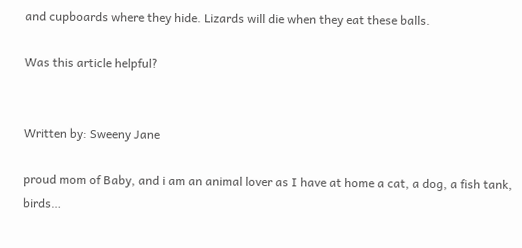and cupboards where they hide. Lizards will die when they eat these balls.

Was this article helpful?


Written by: Sweeny Jane

proud mom of Baby, and i am an animal lover as I have at home a cat, a dog, a fish tank, birds…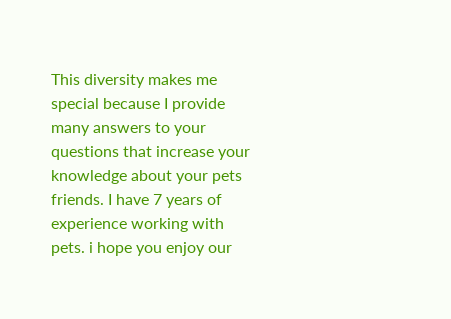This diversity makes me special because I provide many answers to your questions that increase your knowledge about your pets friends. I have 7 years of experience working with pets. i hope you enjoy our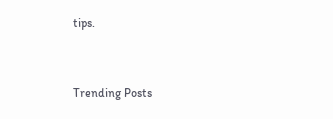tips.


Trending Posts